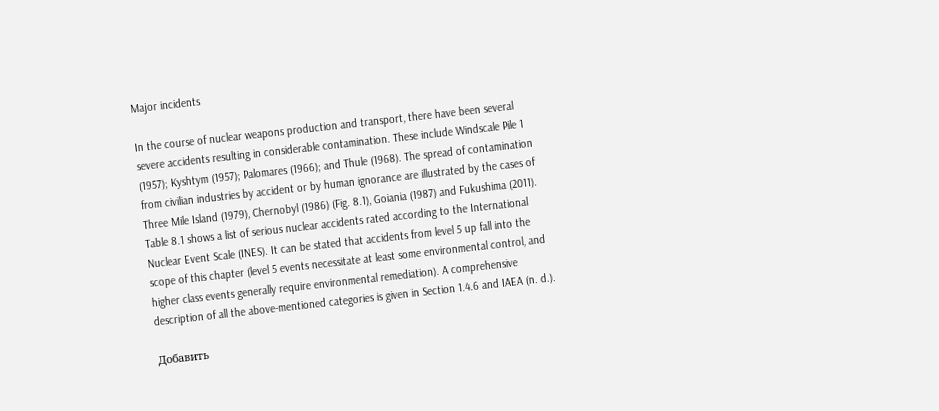Major incidents

In the course of nuclear weapons production and transport, there have been several severe accidents resulting in considerable contamination. These include Windscale Pile 1 (1957); Kyshtym (1957); Palomares (1966); and Thule (1968). The spread of contamination from civilian industries by accident or by human ignorance are illustrated by the cases of Three Mile Island (1979), Chernobyl (1986) (Fig. 8.1), Goiania (1987) and Fukushima (2011). Table 8.1 shows a list of serious nuclear accidents rated according to the International Nuclear Event Scale (INES). It can be stated that accidents from level 5 up fall into the scope of this chapter (level 5 events necessitate at least some environmental control, and higher class events generally require environmental remediation). A comprehensive description of all the above-mentioned categories is given in Section 1.4.6 and IAEA (n. d.).

Добавить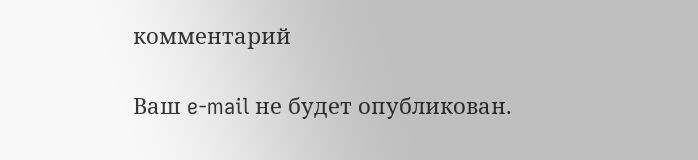комментарий

Ваш e-mail не будет опубликован.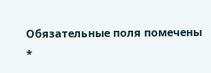Обязательные поля помечены *